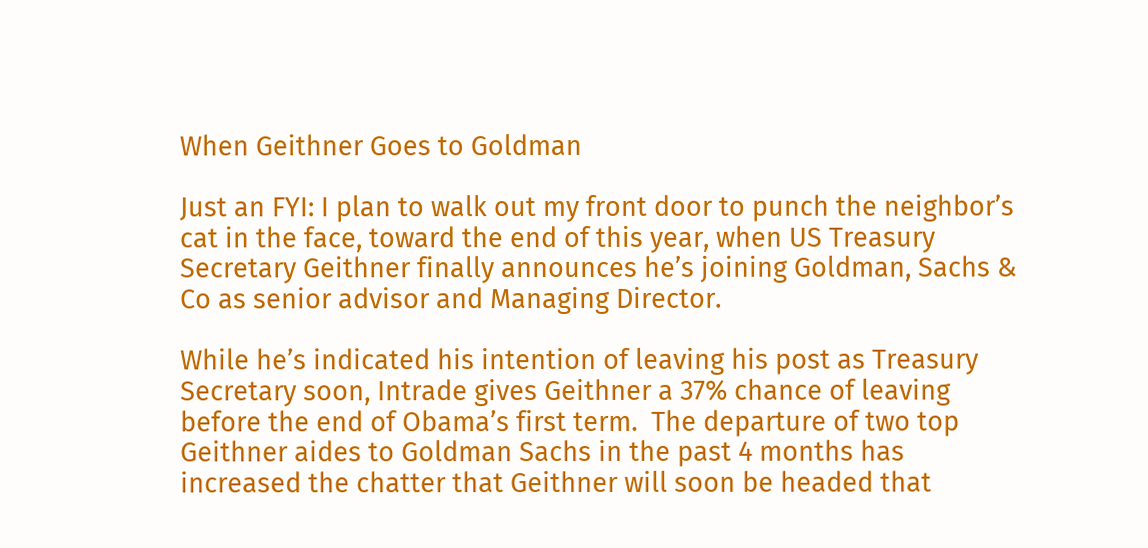When Geithner Goes to Goldman

Just an FYI: I plan to walk out my front door to punch the neighbor’s cat in the face, toward the end of this year, when US Treasury Secretary Geithner finally announces he’s joining Goldman, Sachs & Co as senior advisor and Managing Director.

While he’s indicated his intention of leaving his post as Treasury Secretary soon, Intrade gives Geithner a 37% chance of leaving before the end of Obama’s first term.  The departure of two top Geithner aides to Goldman Sachs in the past 4 months has increased the chatter that Geithner will soon be headed that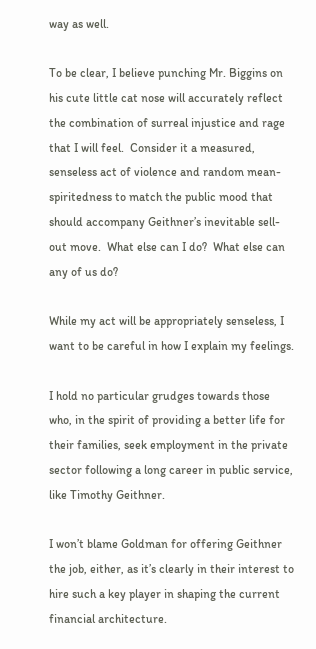way as well.

To be clear, I believe punching Mr. Biggins on his cute little cat nose will accurately reflect the combination of surreal injustice and rage that I will feel.  Consider it a measured, senseless act of violence and random mean-spiritedness to match the public mood that should accompany Geithner’s inevitable sell-out move.  What else can I do?  What else can any of us do?

While my act will be appropriately senseless, I want to be careful in how I explain my feelings.

I hold no particular grudges towards those who, in the spirit of providing a better life for their families, seek employment in the private sector following a long career in public service, like Timothy Geithner.

I won’t blame Goldman for offering Geithner the job, either, as it’s clearly in their interest to hire such a key player in shaping the current financial architecture.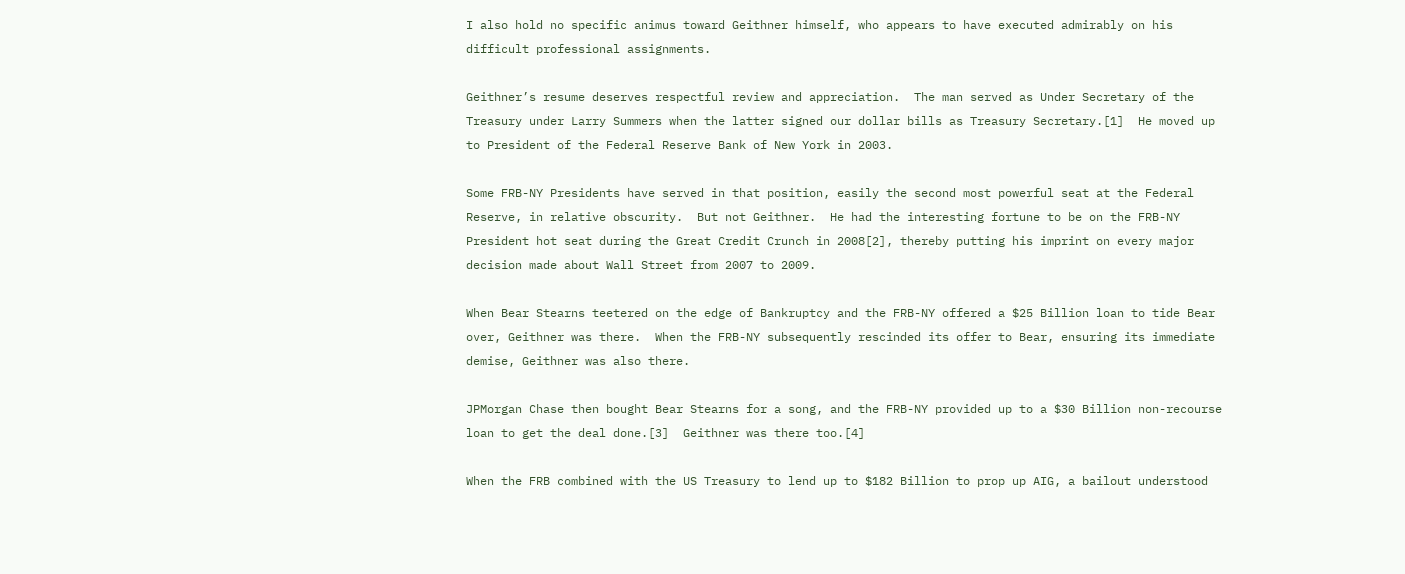I also hold no specific animus toward Geithner himself, who appears to have executed admirably on his difficult professional assignments.

Geithner’s resume deserves respectful review and appreciation.  The man served as Under Secretary of the Treasury under Larry Summers when the latter signed our dollar bills as Treasury Secretary.[1]  He moved up to President of the Federal Reserve Bank of New York in 2003.

Some FRB-NY Presidents have served in that position, easily the second most powerful seat at the Federal Reserve, in relative obscurity.  But not Geithner.  He had the interesting fortune to be on the FRB-NY President hot seat during the Great Credit Crunch in 2008[2], thereby putting his imprint on every major decision made about Wall Street from 2007 to 2009.

When Bear Stearns teetered on the edge of Bankruptcy and the FRB-NY offered a $25 Billion loan to tide Bear over, Geithner was there.  When the FRB-NY subsequently rescinded its offer to Bear, ensuring its immediate demise, Geithner was also there.

JPMorgan Chase then bought Bear Stearns for a song, and the FRB-NY provided up to a $30 Billion non-recourse loan to get the deal done.[3]  Geithner was there too.[4]

When the FRB combined with the US Treasury to lend up to $182 Billion to prop up AIG, a bailout understood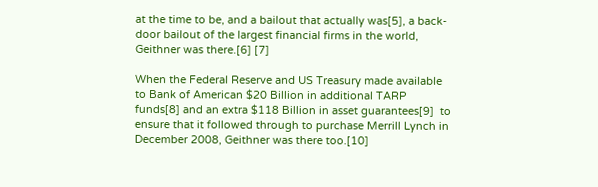at the time to be, and a bailout that actually was[5], a back-door bailout of the largest financial firms in the world, Geithner was there.[6] [7]

When the Federal Reserve and US Treasury made available to Bank of American $20 Billion in additional TARP funds[8] and an extra $118 Billion in asset guarantees[9]  to ensure that it followed through to purchase Merrill Lynch in December 2008, Geithner was there too.[10]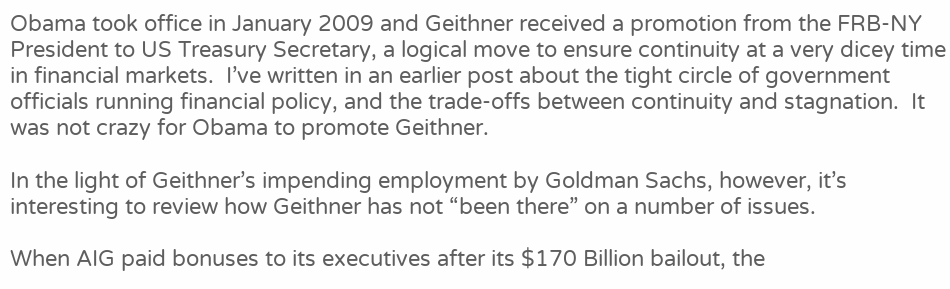Obama took office in January 2009 and Geithner received a promotion from the FRB-NY President to US Treasury Secretary, a logical move to ensure continuity at a very dicey time in financial markets.  I’ve written in an earlier post about the tight circle of government officials running financial policy, and the trade-offs between continuity and stagnation.  It was not crazy for Obama to promote Geithner.

In the light of Geithner’s impending employment by Goldman Sachs, however, it’s interesting to review how Geithner has not “been there” on a number of issues.

When AIG paid bonuses to its executives after its $170 Billion bailout, the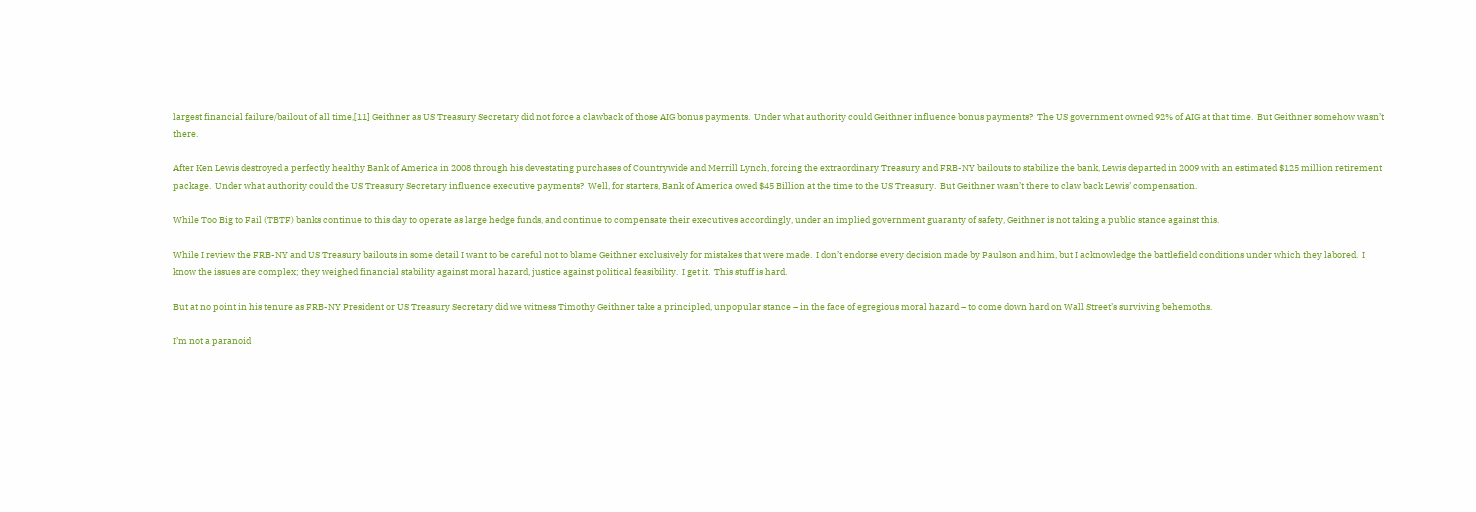largest financial failure/bailout of all time,[11] Geithner as US Treasury Secretary did not force a clawback of those AIG bonus payments.  Under what authority could Geithner influence bonus payments?  The US government owned 92% of AIG at that time.  But Geithner somehow wasn’t there.

After Ken Lewis destroyed a perfectly healthy Bank of America in 2008 through his devestating purchases of Countrywide and Merrill Lynch, forcing the extraordinary Treasury and FRB-NY bailouts to stabilize the bank, Lewis departed in 2009 with an estimated $125 million retirement package.  Under what authority could the US Treasury Secretary influence executive payments?  Well, for starters, Bank of America owed $45 Billion at the time to the US Treasury.  But Geithner wasn’t there to claw back Lewis’ compensation.

While Too Big to Fail (TBTF) banks continue to this day to operate as large hedge funds, and continue to compensate their executives accordingly, under an implied government guaranty of safety, Geithner is not taking a public stance against this.

While I review the FRB-NY and US Treasury bailouts in some detail I want to be careful not to blame Geithner exclusively for mistakes that were made.  I don’t endorse every decision made by Paulson and him, but I acknowledge the battlefield conditions under which they labored.  I know the issues are complex; they weighed financial stability against moral hazard, justice against political feasibility.  I get it.  This stuff is hard.

But at no point in his tenure as FRB-NY President or US Treasury Secretary did we witness Timothy Geithner take a principled, unpopular stance – in the face of egregious moral hazard – to come down hard on Wall Street’s surviving behemoths.

I’m not a paranoid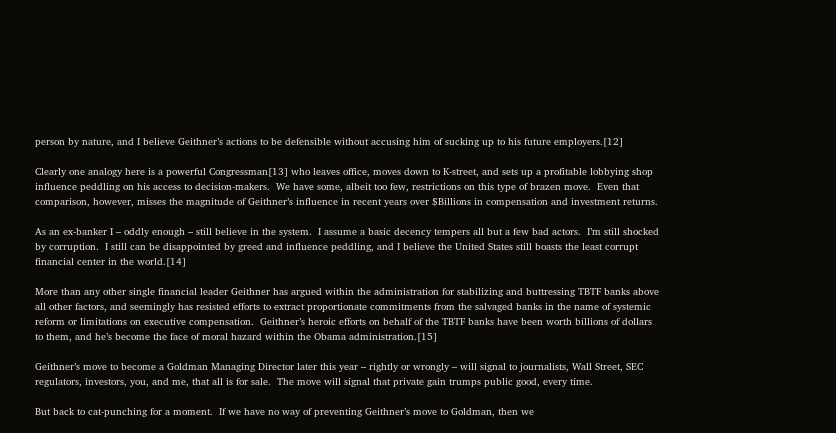person by nature, and I believe Geithner’s actions to be defensible without accusing him of sucking up to his future employers.[12]

Clearly one analogy here is a powerful Congressman[13] who leaves office, moves down to K-street, and sets up a profitable lobbying shop influence peddling on his access to decision-makers.  We have some, albeit too few, restrictions on this type of brazen move.  Even that comparison, however, misses the magnitude of Geithner’s influence in recent years over $Billions in compensation and investment returns.

As an ex-banker I – oddly enough – still believe in the system.  I assume a basic decency tempers all but a few bad actors.  I’m still shocked by corruption.  I still can be disappointed by greed and influence peddling, and I believe the United States still boasts the least corrupt financial center in the world.[14]

More than any other single financial leader Geithner has argued within the administration for stabilizing and buttressing TBTF banks above all other factors, and seemingly has resisted efforts to extract proportionate commitments from the salvaged banks in the name of systemic reform or limitations on executive compensation.  Geithner’s heroic efforts on behalf of the TBTF banks have been worth billions of dollars to them, and he’s become the face of moral hazard within the Obama administration.[15]

Geithner’s move to become a Goldman Managing Director later this year – rightly or wrongly – will signal to journalists, Wall Street, SEC regulators, investors, you, and me, that all is for sale.  The move will signal that private gain trumps public good, every time.

But back to cat-punching for a moment.  If we have no way of preventing Geithner’s move to Goldman, then we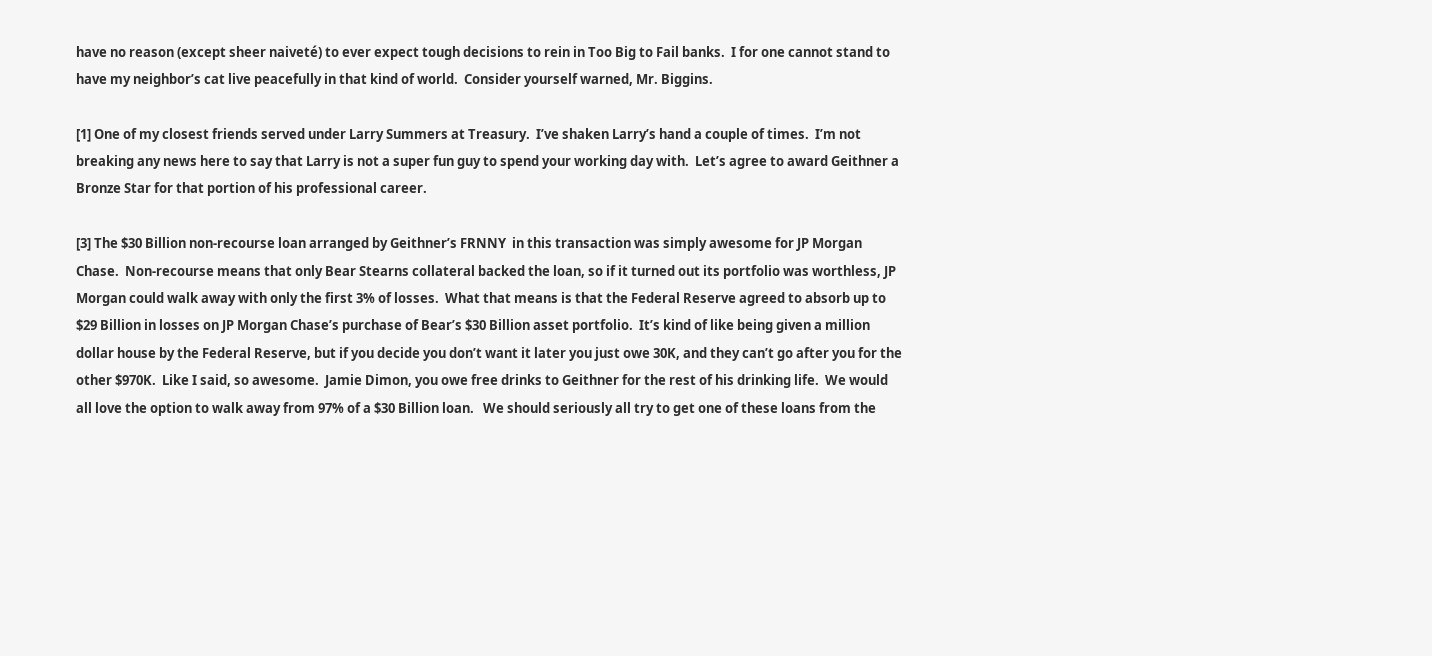have no reason (except sheer naiveté) to ever expect tough decisions to rein in Too Big to Fail banks.  I for one cannot stand to have my neighbor’s cat live peacefully in that kind of world.  Consider yourself warned, Mr. Biggins.

[1] One of my closest friends served under Larry Summers at Treasury.  I’ve shaken Larry’s hand a couple of times.  I’m not breaking any news here to say that Larry is not a super fun guy to spend your working day with.  Let’s agree to award Geithner a Bronze Star for that portion of his professional career.

[3] The $30 Billion non-recourse loan arranged by Geithner’s FRNNY  in this transaction was simply awesome for JP Morgan Chase.  Non-recourse means that only Bear Stearns collateral backed the loan, so if it turned out its portfolio was worthless, JP Morgan could walk away with only the first 3% of losses.  What that means is that the Federal Reserve agreed to absorb up to $29 Billion in losses on JP Morgan Chase’s purchase of Bear’s $30 Billion asset portfolio.  It’s kind of like being given a million dollar house by the Federal Reserve, but if you decide you don’t want it later you just owe 30K, and they can’t go after you for the other $970K.  Like I said, so awesome.  Jamie Dimon, you owe free drinks to Geithner for the rest of his drinking life.  We would all love the option to walk away from 97% of a $30 Billion loan.   We should seriously all try to get one of these loans from the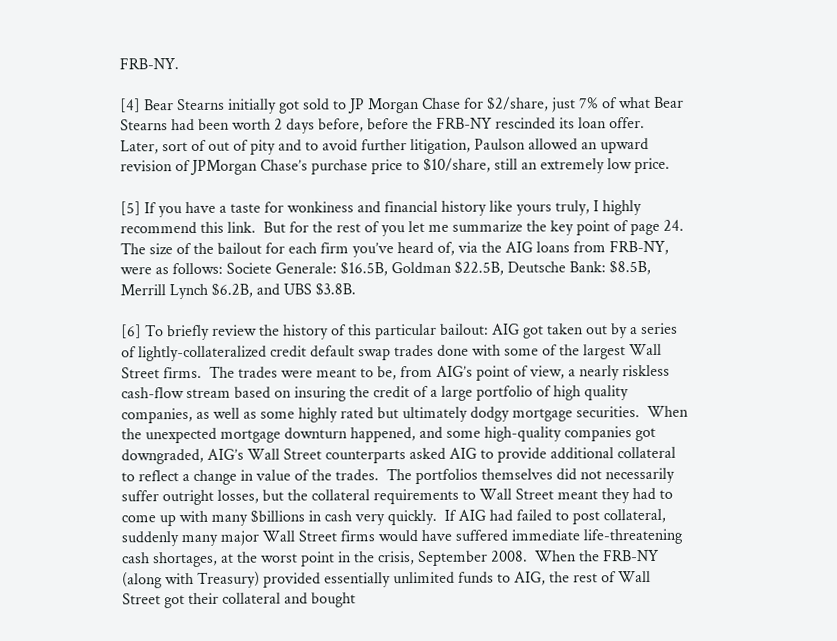FRB-NY.

[4] Bear Stearns initially got sold to JP Morgan Chase for $2/share, just 7% of what Bear Stearns had been worth 2 days before, before the FRB-NY rescinded its loan offer.  Later, sort of out of pity and to avoid further litigation, Paulson allowed an upward revision of JPMorgan Chase’s purchase price to $10/share, still an extremely low price.

[5] If you have a taste for wonkiness and financial history like yours truly, I highly recommend this link.  But for the rest of you let me summarize the key point of page 24.  The size of the bailout for each firm you’ve heard of, via the AIG loans from FRB-NY, were as follows: Societe Generale: $16.5B, Goldman $22.5B, Deutsche Bank: $8.5B, Merrill Lynch $6.2B, and UBS $3.8B.

[6] To briefly review the history of this particular bailout: AIG got taken out by a series of lightly-collateralized credit default swap trades done with some of the largest Wall Street firms.  The trades were meant to be, from AIG’s point of view, a nearly riskless cash-flow stream based on insuring the credit of a large portfolio of high quality companies, as well as some highly rated but ultimately dodgy mortgage securities.  When the unexpected mortgage downturn happened, and some high-quality companies got downgraded, AIG’s Wall Street counterparts asked AIG to provide additional collateral to reflect a change in value of the trades.  The portfolios themselves did not necessarily suffer outright losses, but the collateral requirements to Wall Street meant they had to come up with many $billions in cash very quickly.  If AIG had failed to post collateral, suddenly many major Wall Street firms would have suffered immediate life-threatening cash shortages, at the worst point in the crisis, September 2008.  When the FRB-NY (along with Treasury) provided essentially unlimited funds to AIG, the rest of Wall Street got their collateral and bought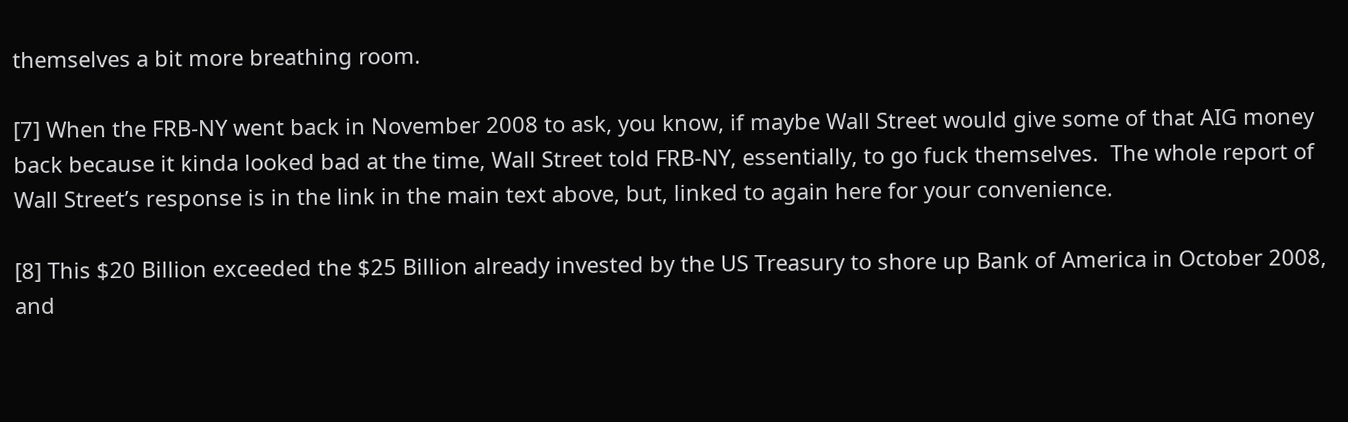themselves a bit more breathing room.

[7] When the FRB-NY went back in November 2008 to ask, you know, if maybe Wall Street would give some of that AIG money back because it kinda looked bad at the time, Wall Street told FRB-NY, essentially, to go fuck themselves.  The whole report of Wall Street’s response is in the link in the main text above, but, linked to again here for your convenience.

[8] This $20 Billion exceeded the $25 Billion already invested by the US Treasury to shore up Bank of America in October 2008, and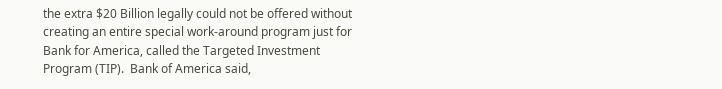the extra $20 Billion legally could not be offered without creating an entire special work-around program just for Bank for America, called the Targeted Investment Program (TIP).  Bank of America said,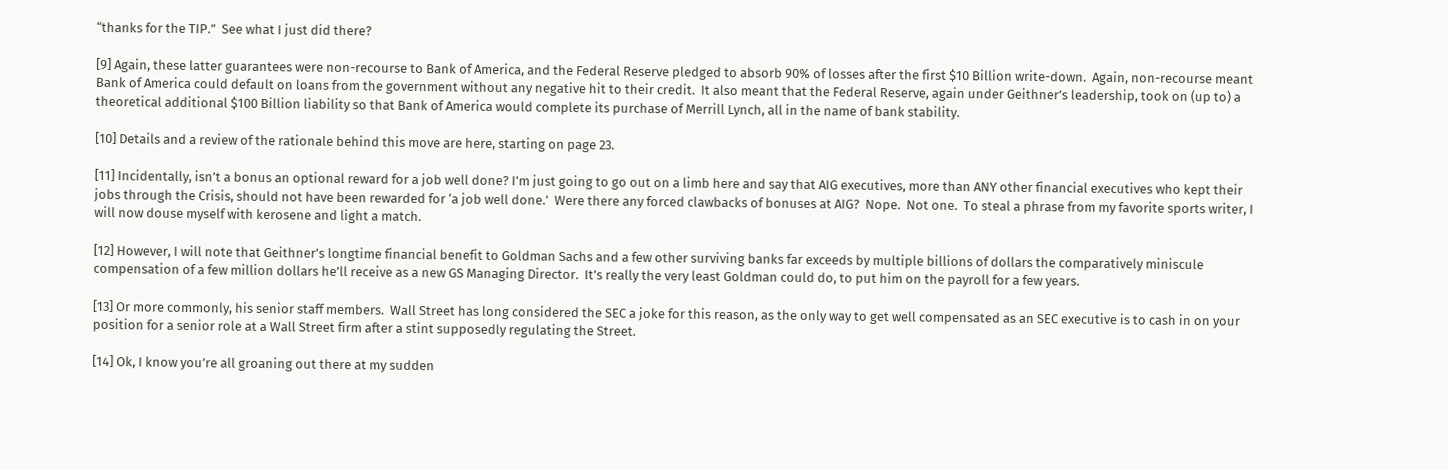“thanks for the TIP.”  See what I just did there?

[9] Again, these latter guarantees were non-recourse to Bank of America, and the Federal Reserve pledged to absorb 90% of losses after the first $10 Billion write-down.  Again, non-recourse meant Bank of America could default on loans from the government without any negative hit to their credit.  It also meant that the Federal Reserve, again under Geithner’s leadership, took on (up to) a theoretical additional $100 Billion liability so that Bank of America would complete its purchase of Merrill Lynch, all in the name of bank stability.

[10] Details and a review of the rationale behind this move are here, starting on page 23.

[11] Incidentally, isn’t a bonus an optional reward for a job well done? I’m just going to go out on a limb here and say that AIG executives, more than ANY other financial executives who kept their jobs through the Crisis, should not have been rewarded for ‘a job well done.’  Were there any forced clawbacks of bonuses at AIG?  Nope.  Not one.  To steal a phrase from my favorite sports writer, I will now douse myself with kerosene and light a match.

[12] However, I will note that Geithner’s longtime financial benefit to Goldman Sachs and a few other surviving banks far exceeds by multiple billions of dollars the comparatively miniscule compensation of a few million dollars he’ll receive as a new GS Managing Director.  It’s really the very least Goldman could do, to put him on the payroll for a few years.

[13] Or more commonly, his senior staff members.  Wall Street has long considered the SEC a joke for this reason, as the only way to get well compensated as an SEC executive is to cash in on your position for a senior role at a Wall Street firm after a stint supposedly regulating the Street.

[14] Ok, I know you’re all groaning out there at my sudden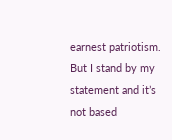earnest patriotism.  But I stand by my statement and it’s not based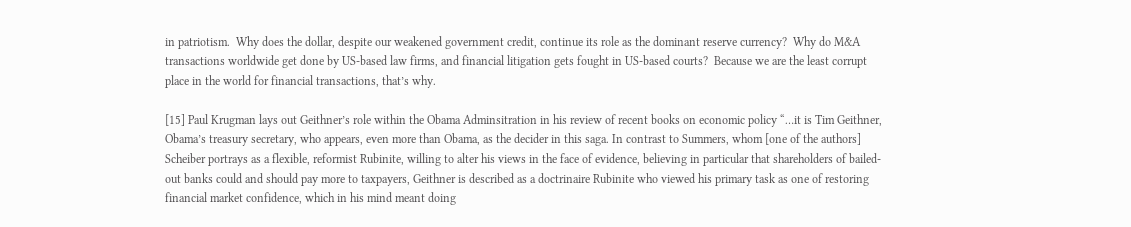in patriotism.  Why does the dollar, despite our weakened government credit, continue its role as the dominant reserve currency?  Why do M&A transactions worldwide get done by US-based law firms, and financial litigation gets fought in US-based courts?  Because we are the least corrupt place in the world for financial transactions, that’s why.

[15] Paul Krugman lays out Geithner’s role within the Obama Adminsitration in his review of recent books on economic policy “…it is Tim Geithner, Obama’s treasury secretary, who appears, even more than Obama, as the decider in this saga. In contrast to Summers, whom [one of the authors] Scheiber portrays as a flexible, reformist Rubinite, willing to alter his views in the face of evidence, believing in particular that shareholders of bailed-out banks could and should pay more to taxpayers, Geithner is described as a doctrinaire Rubinite who viewed his primary task as one of restoring financial market confidence, which in his mind meant doing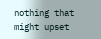nothing that might upset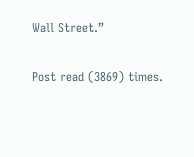Wall Street.”

Post read (3869) times.